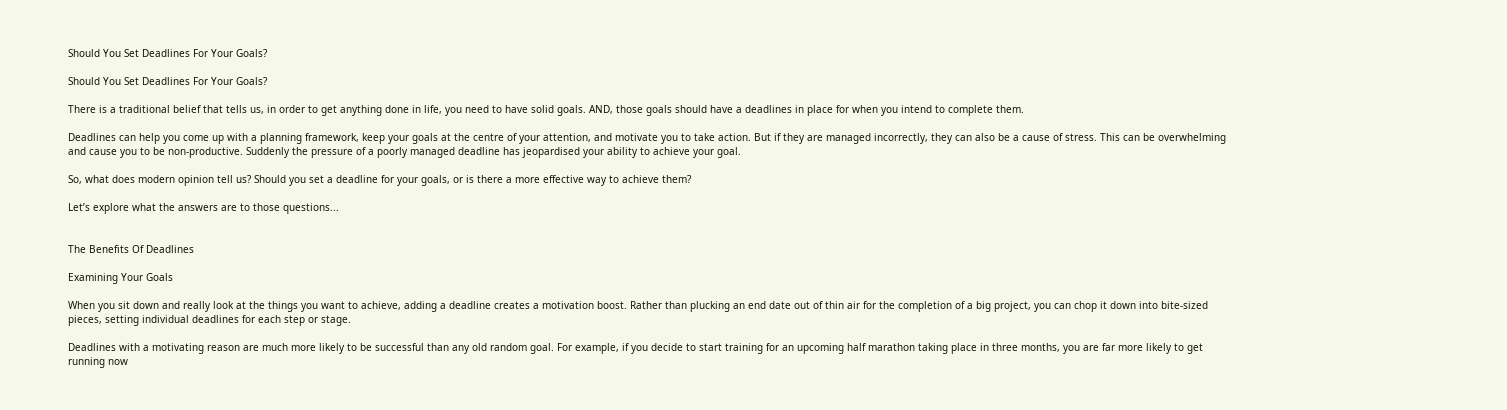Should You Set Deadlines For Your Goals?

Should You Set Deadlines For Your Goals?

There is a traditional belief that tells us, in order to get anything done in life, you need to have solid goals. AND, those goals should have a deadlines in place for when you intend to complete them.

Deadlines can help you come up with a planning framework, keep your goals at the centre of your attention, and motivate you to take action. But if they are managed incorrectly, they can also be a cause of stress. This can be overwhelming and cause you to be non-productive. Suddenly the pressure of a poorly managed deadline has jeopardised your ability to achieve your goal.

So, what does modern opinion tell us? Should you set a deadline for your goals, or is there a more effective way to achieve them?

Let’s explore what the answers are to those questions...


The Benefits Of Deadlines

Examining Your Goals

When you sit down and really look at the things you want to achieve, adding a deadline creates a motivation boost. Rather than plucking an end date out of thin air for the completion of a big project, you can chop it down into bite-sized pieces, setting individual deadlines for each step or stage.

Deadlines with a motivating reason are much more likely to be successful than any old random goal. For example, if you decide to start training for an upcoming half marathon taking place in three months, you are far more likely to get running now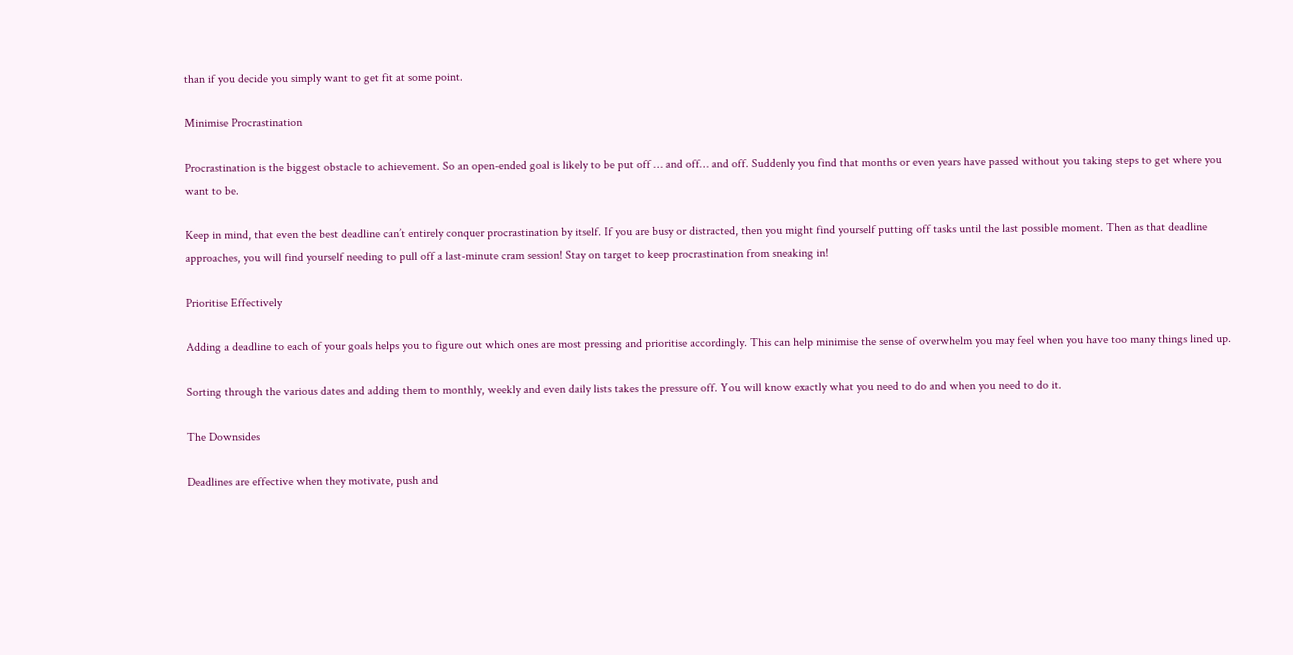than if you decide you simply want to get fit at some point.

Minimise Procrastination

Procrastination is the biggest obstacle to achievement. So an open-ended goal is likely to be put off … and off… and off. Suddenly you find that months or even years have passed without you taking steps to get where you want to be.

Keep in mind, that even the best deadline can’t entirely conquer procrastination by itself. If you are busy or distracted, then you might find yourself putting off tasks until the last possible moment. Then as that deadline approaches, you will find yourself needing to pull off a last-minute cram session! Stay on target to keep procrastination from sneaking in!

Prioritise Effectively

Adding a deadline to each of your goals helps you to figure out which ones are most pressing and prioritise accordingly. This can help minimise the sense of overwhelm you may feel when you have too many things lined up.

Sorting through the various dates and adding them to monthly, weekly and even daily lists takes the pressure off. You will know exactly what you need to do and when you need to do it.

The Downsides

Deadlines are effective when they motivate, push and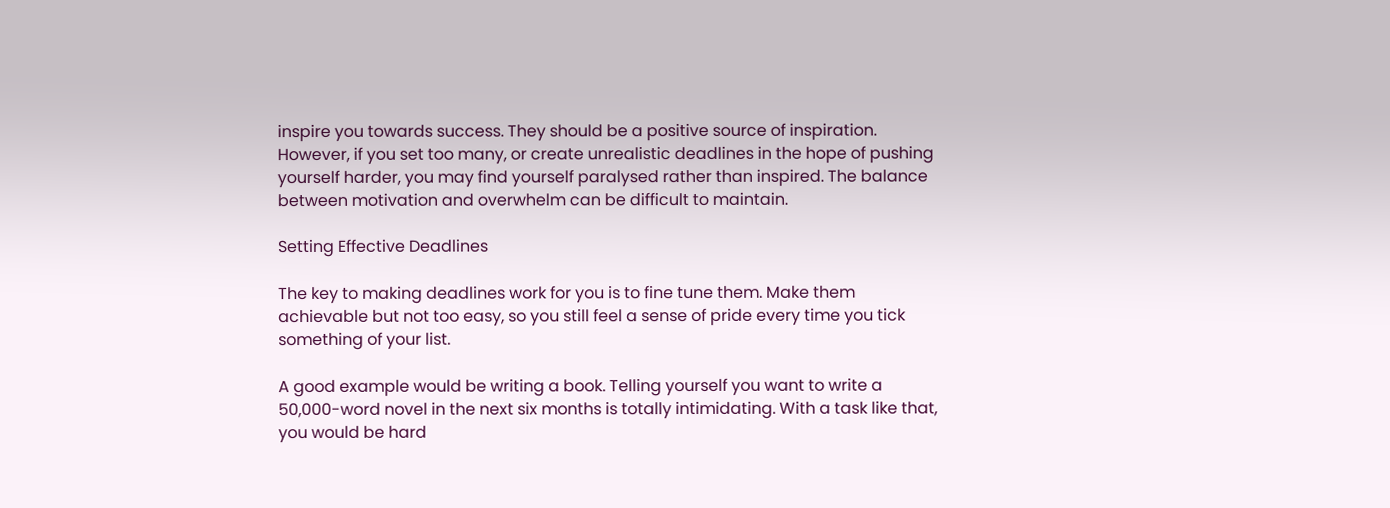inspire you towards success. They should be a positive source of inspiration. However, if you set too many, or create unrealistic deadlines in the hope of pushing yourself harder, you may find yourself paralysed rather than inspired. The balance between motivation and overwhelm can be difficult to maintain.

Setting Effective Deadlines

The key to making deadlines work for you is to fine tune them. Make them achievable but not too easy, so you still feel a sense of pride every time you tick something of your list.

A good example would be writing a book. Telling yourself you want to write a 50,000-word novel in the next six months is totally intimidating. With a task like that, you would be hard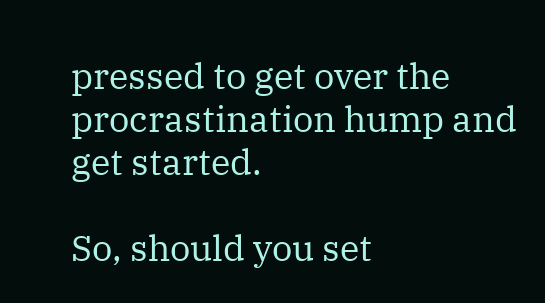pressed to get over the procrastination hump and get started.

So, should you set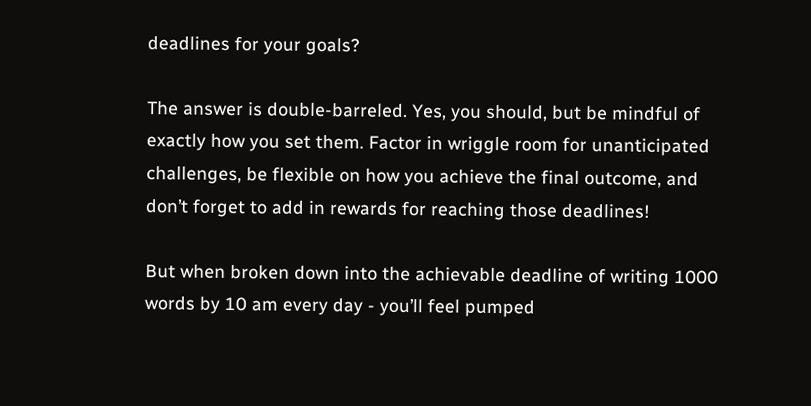deadlines for your goals?

The answer is double-barreled. Yes, you should, but be mindful of exactly how you set them. Factor in wriggle room for unanticipated challenges, be flexible on how you achieve the final outcome, and don’t forget to add in rewards for reaching those deadlines!

But when broken down into the achievable deadline of writing 1000 words by 10 am every day - you’ll feel pumped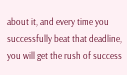about it, and every time you successfully beat that deadline, you will get the rush of success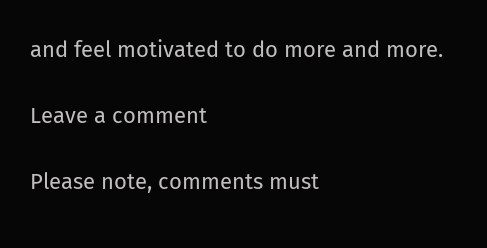and feel motivated to do more and more.

Leave a comment

Please note, comments must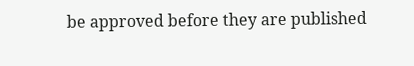be approved before they are published